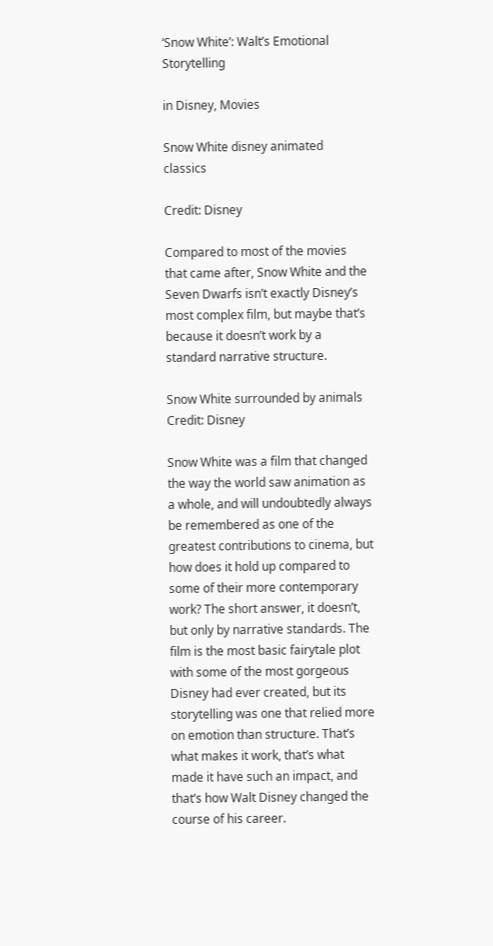‘Snow White’: Walt’s Emotional Storytelling

in Disney, Movies

Snow White disney animated classics

Credit: Disney

Compared to most of the movies that came after, Snow White and the Seven Dwarfs isn’t exactly Disney’s most complex film, but maybe that’s because it doesn’t work by a standard narrative structure.

Snow White surrounded by animals
Credit: Disney

Snow White was a film that changed the way the world saw animation as a whole, and will undoubtedly always be remembered as one of the greatest contributions to cinema, but how does it hold up compared to some of their more contemporary work? The short answer, it doesn’t, but only by narrative standards. The film is the most basic fairytale plot with some of the most gorgeous Disney had ever created, but its storytelling was one that relied more on emotion than structure. That’s what makes it work, that’s what made it have such an impact, and that’s how Walt Disney changed the course of his career.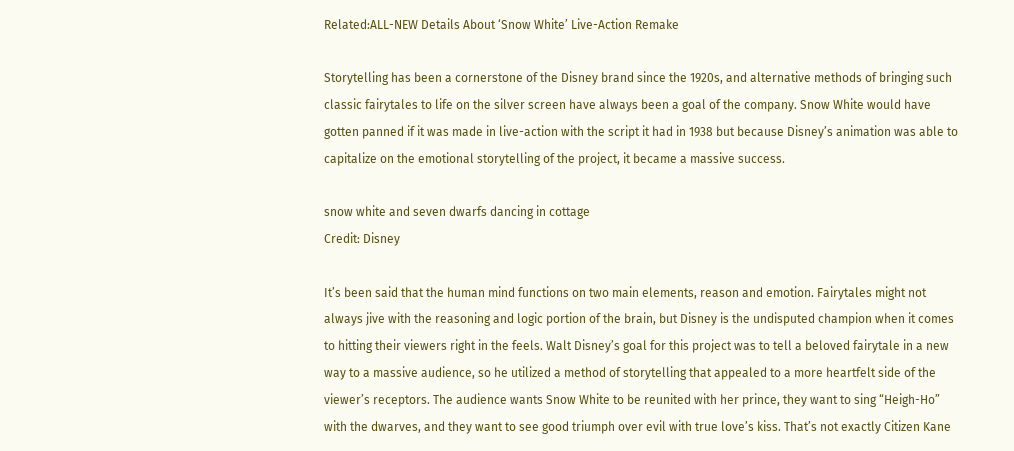Related:ALL-NEW Details About ‘Snow White’ Live-Action Remake

Storytelling has been a cornerstone of the Disney brand since the 1920s, and alternative methods of bringing such classic fairytales to life on the silver screen have always been a goal of the company. Snow White would have gotten panned if it was made in live-action with the script it had in 1938 but because Disney’s animation was able to capitalize on the emotional storytelling of the project, it became a massive success.

snow white and seven dwarfs dancing in cottage
Credit: Disney

It’s been said that the human mind functions on two main elements, reason and emotion. Fairytales might not always jive with the reasoning and logic portion of the brain, but Disney is the undisputed champion when it comes to hitting their viewers right in the feels. Walt Disney’s goal for this project was to tell a beloved fairytale in a new way to a massive audience, so he utilized a method of storytelling that appealed to a more heartfelt side of the viewer’s receptors. The audience wants Snow White to be reunited with her prince, they want to sing “Heigh-Ho” with the dwarves, and they want to see good triumph over evil with true love’s kiss. That’s not exactly Citizen Kane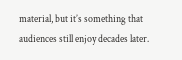material, but it’s something that audiences still enjoy decades later.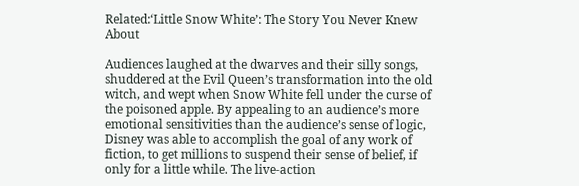Related:‘Little Snow White’: The Story You Never Knew About

Audiences laughed at the dwarves and their silly songs, shuddered at the Evil Queen’s transformation into the old witch, and wept when Snow White fell under the curse of the poisoned apple. By appealing to an audience’s more emotional sensitivities than the audience’s sense of logic, Disney was able to accomplish the goal of any work of fiction, to get millions to suspend their sense of belief, if only for a little while. The live-action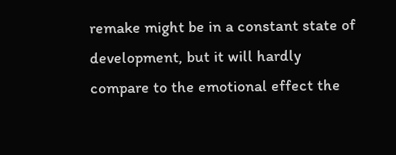remake might be in a constant state of development, but it will hardly compare to the emotional effect the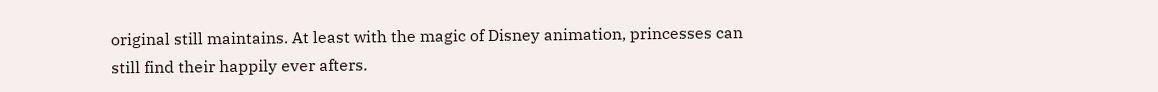original still maintains. At least with the magic of Disney animation, princesses can still find their happily ever afters.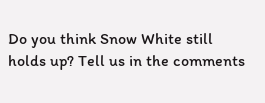Do you think Snow White still holds up? Tell us in the comments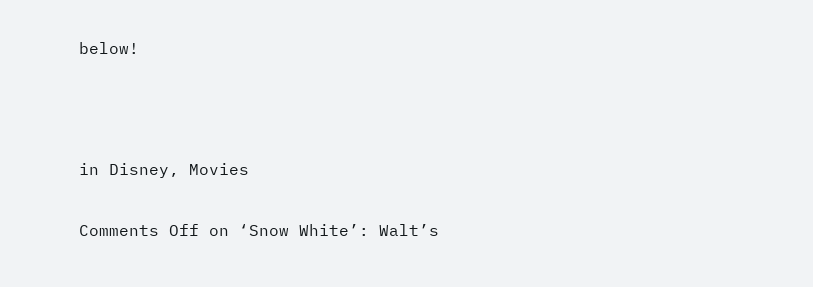below!



in Disney, Movies

Comments Off on ‘Snow White’: Walt’s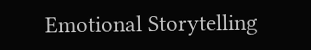Emotional Storytelling